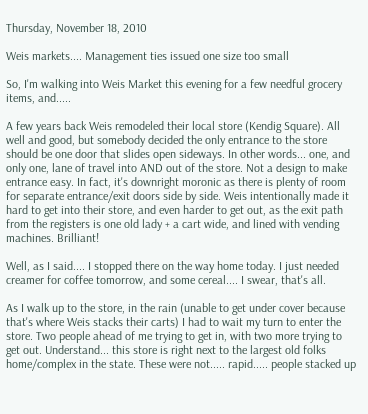Thursday, November 18, 2010

Weis markets.... Management ties issued one size too small

So, I'm walking into Weis Market this evening for a few needful grocery items, and.....

A few years back Weis remodeled their local store (Kendig Square). All well and good, but somebody decided the only entrance to the store should be one door that slides open sideways. In other words... one, and only one, lane of travel into AND out of the store. Not a design to make entrance easy. In fact, it's downright moronic as there is plenty of room for separate entrance/exit doors side by side. Weis intentionally made it hard to get into their store, and even harder to get out, as the exit path from the registers is one old lady + a cart wide, and lined with vending machines. Brilliant!

Well, as I said.... I stopped there on the way home today. I just needed creamer for coffee tomorrow, and some cereal.... I swear, that's all.

As I walk up to the store, in the rain (unable to get under cover because that's where Weis stacks their carts) I had to wait my turn to enter the store. Two people ahead of me trying to get in, with two more trying to get out. Understand... this store is right next to the largest old folks home/complex in the state. These were not..... rapid..... people stacked up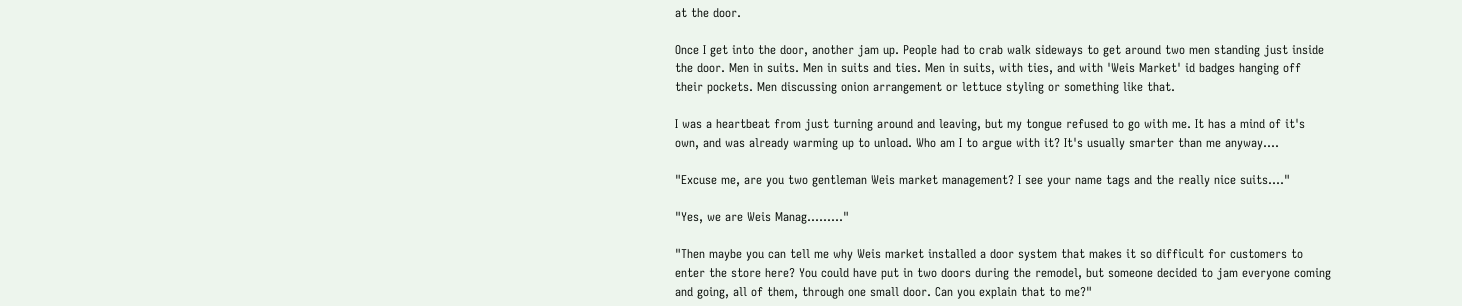at the door.

Once I get into the door, another jam up. People had to crab walk sideways to get around two men standing just inside the door. Men in suits. Men in suits and ties. Men in suits, with ties, and with 'Weis Market' id badges hanging off their pockets. Men discussing onion arrangement or lettuce styling or something like that.

I was a heartbeat from just turning around and leaving, but my tongue refused to go with me. It has a mind of it's own, and was already warming up to unload. Who am I to argue with it? It's usually smarter than me anyway....

"Excuse me, are you two gentleman Weis market management? I see your name tags and the really nice suits...."

"Yes, we are Weis Manag........."

"Then maybe you can tell me why Weis market installed a door system that makes it so difficult for customers to enter the store here? You could have put in two doors during the remodel, but someone decided to jam everyone coming and going, all of them, through one small door. Can you explain that to me?"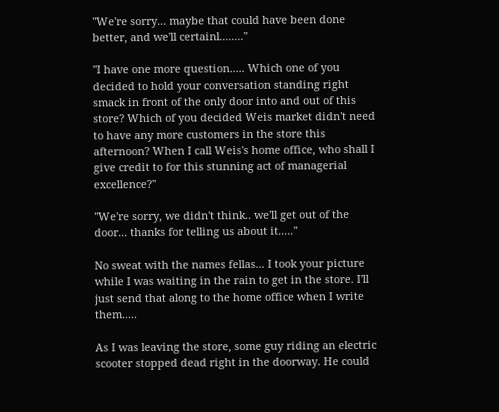"We're sorry... maybe that could have been done better, and we'll certainl........"

"I have one more question..... Which one of you decided to hold your conversation standing right smack in front of the only door into and out of this store? Which of you decided Weis market didn't need to have any more customers in the store this afternoon? When I call Weis's home office, who shall I give credit to for this stunning act of managerial excellence?"

"We're sorry, we didn't think.. we'll get out of the door... thanks for telling us about it....."

No sweat with the names fellas... I took your picture while I was waiting in the rain to get in the store. I'll just send that along to the home office when I write them.....

As I was leaving the store, some guy riding an electric scooter stopped dead right in the doorway. He could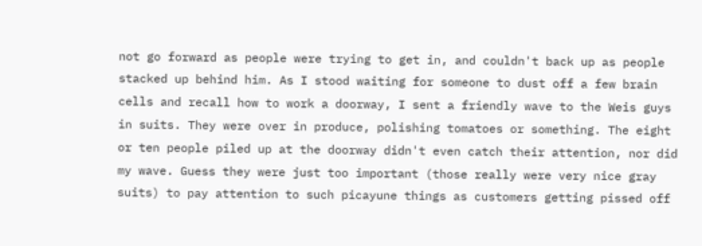not go forward as people were trying to get in, and couldn't back up as people stacked up behind him. As I stood waiting for someone to dust off a few brain cells and recall how to work a doorway, I sent a friendly wave to the Weis guys in suits. They were over in produce, polishing tomatoes or something. The eight or ten people piled up at the doorway didn't even catch their attention, nor did my wave. Guess they were just too important (those really were very nice gray suits) to pay attention to such picayune things as customers getting pissed off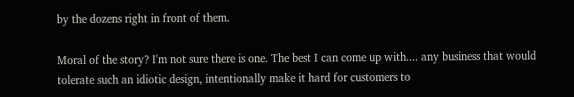by the dozens right in front of them.

Moral of the story? I'm not sure there is one. The best I can come up with.... any business that would tolerate such an idiotic design, intentionally make it hard for customers to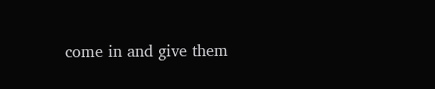come in and give them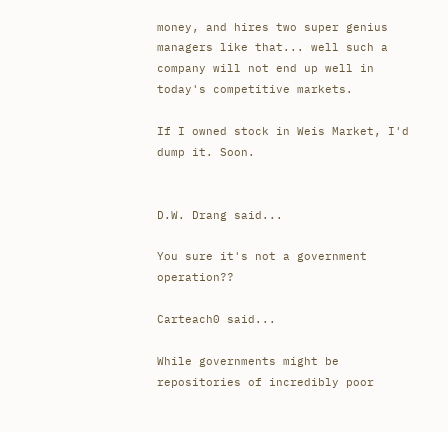money, and hires two super genius managers like that... well such a company will not end up well in today's competitive markets.

If I owned stock in Weis Market, I'd dump it. Soon.


D.W. Drang said...

You sure it's not a government operation??

Carteach0 said...

While governments might be repositories of incredibly poor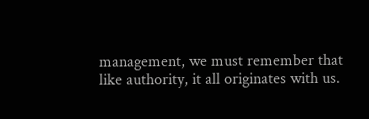management, we must remember that like authority, it all originates with us.